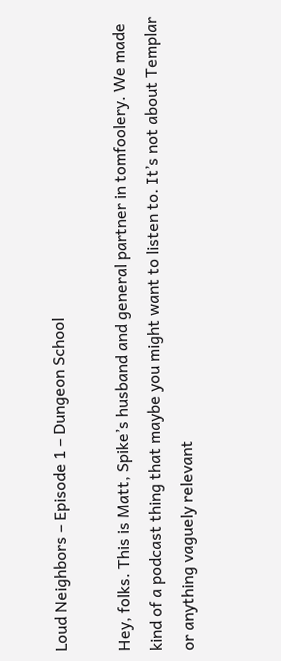Loud Neighbors – Episode 1 – Dungeon School

Hey, folks. This is Matt, Spike’s husband and general partner in tomfoolery. We made kind of a podcast thing that maybe you might want to listen to. It’s not about Templar or anything vaguely relevant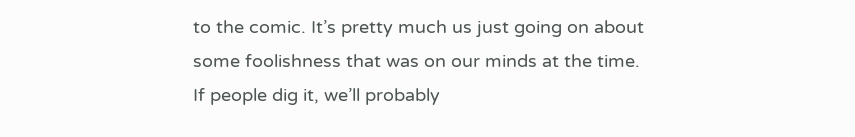to the comic. It’s pretty much us just going on about some foolishness that was on our minds at the time. If people dig it, we’ll probably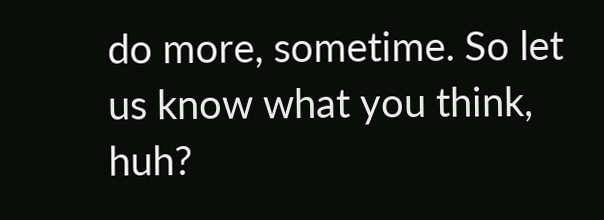do more, sometime. So let us know what you think, huh?